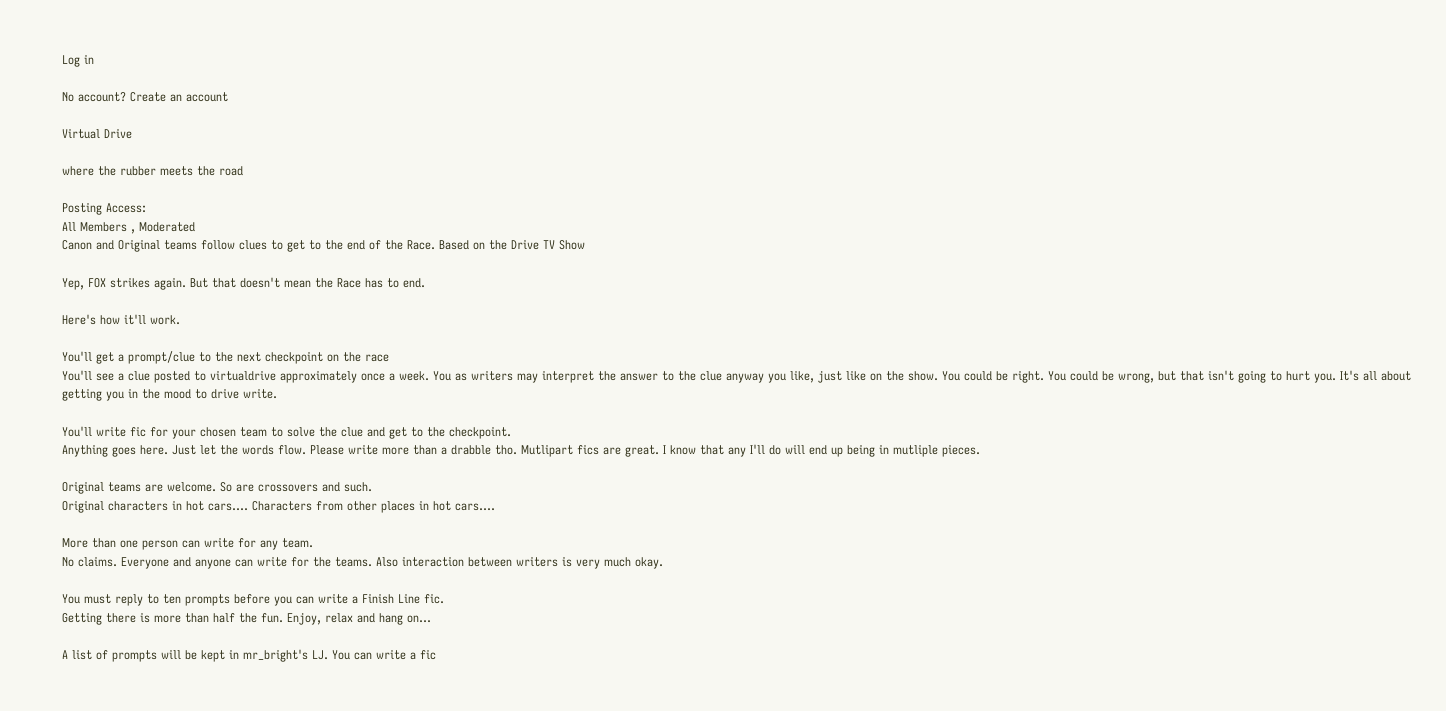Log in

No account? Create an account

Virtual Drive

where the rubber meets the road

Posting Access:
All Members , Moderated
Canon and Original teams follow clues to get to the end of the Race. Based on the Drive TV Show

Yep, FOX strikes again. But that doesn't mean the Race has to end.

Here's how it'll work.

You'll get a prompt/clue to the next checkpoint on the race
You'll see a clue posted to virtualdrive approximately once a week. You as writers may interpret the answer to the clue anyway you like, just like on the show. You could be right. You could be wrong, but that isn't going to hurt you. It's all about getting you in the mood to drive write.

You'll write fic for your chosen team to solve the clue and get to the checkpoint.
Anything goes here. Just let the words flow. Please write more than a drabble tho. Mutlipart fics are great. I know that any I'll do will end up being in mutliple pieces.

Original teams are welcome. So are crossovers and such.
Original characters in hot cars.... Characters from other places in hot cars....

More than one person can write for any team.
No claims. Everyone and anyone can write for the teams. Also interaction between writers is very much okay.

You must reply to ten prompts before you can write a Finish Line fic.
Getting there is more than half the fun. Enjoy, relax and hang on...

A list of prompts will be kept in mr_bright's LJ. You can write a fic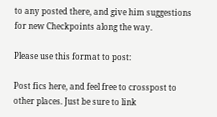to any posted there, and give him suggestions for new Checkpoints along the way.

Please use this format to post:

Post fics here, and feel free to crosspost to other places. Just be sure to link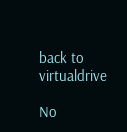back to virtualdrive

No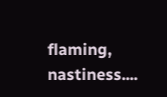flaming, nastiness....